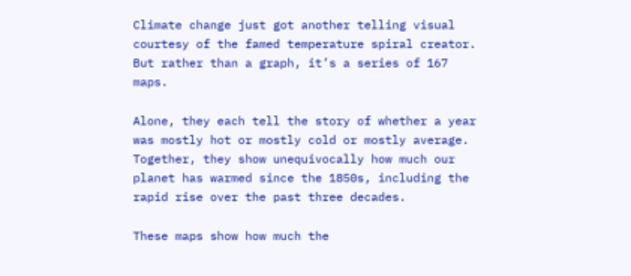Climate change just got another telling visual courtesy of the famed temperature spiral creator. But rather than a graph, it’s a series of 167 maps.

Alone, they each tell the story of whether a year was mostly hot or mostly cold or mostly average. Together, they show unequivocally how much our planet has warmed since the 1850s, including the rapid rise over the past three decades.

These maps show how much the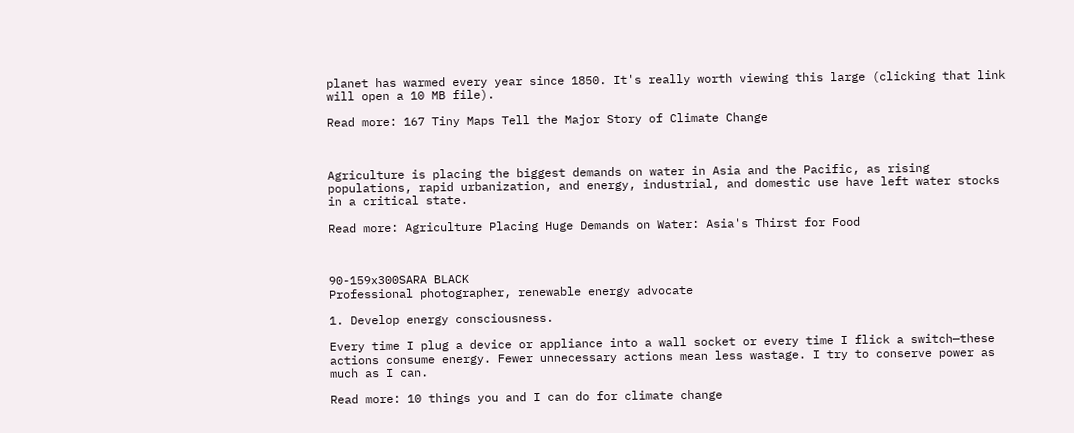planet has warmed every year since 1850. It's really worth viewing this large (clicking that link will open a 10 MB file).

Read more: 167 Tiny Maps Tell the Major Story of Climate Change



Agriculture is placing the biggest demands on water in Asia and the Pacific, as rising populations, rapid urbanization, and energy, industrial, and domestic use have left water stocks in a critical state.

Read more: Agriculture Placing Huge Demands on Water: Asia's Thirst for Food



90-159x300SARA BLACK
Professional photographer, renewable energy advocate

1. Develop energy consciousness.

Every time I plug a device or appliance into a wall socket or every time I flick a switch—these actions consume energy. Fewer unnecessary actions mean less wastage. I try to conserve power as much as I can.

Read more: 10 things you and I can do for climate change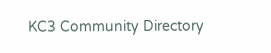KC3 Community Directory